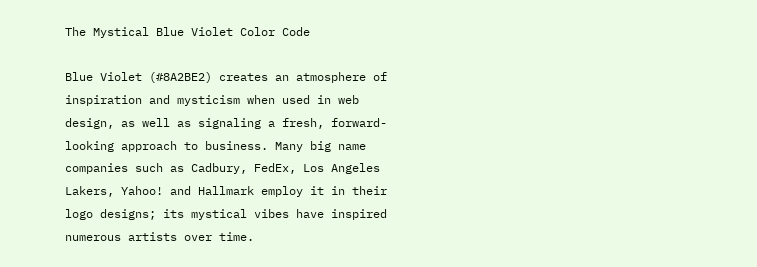The Mystical Blue Violet Color Code

Blue Violet (#8A2BE2) creates an atmosphere of inspiration and mysticism when used in web design, as well as signaling a fresh, forward-looking approach to business. Many big name companies such as Cadbury, FedEx, Los Angeles Lakers, Yahoo! and Hallmark employ it in their logo designs; its mystical vibes have inspired numerous artists over time.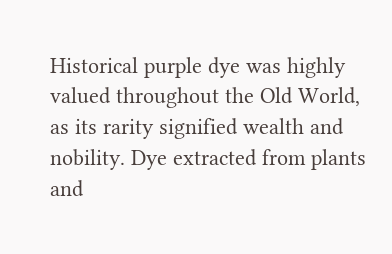Historical purple dye was highly valued throughout the Old World, as its rarity signified wealth and nobility. Dye extracted from plants and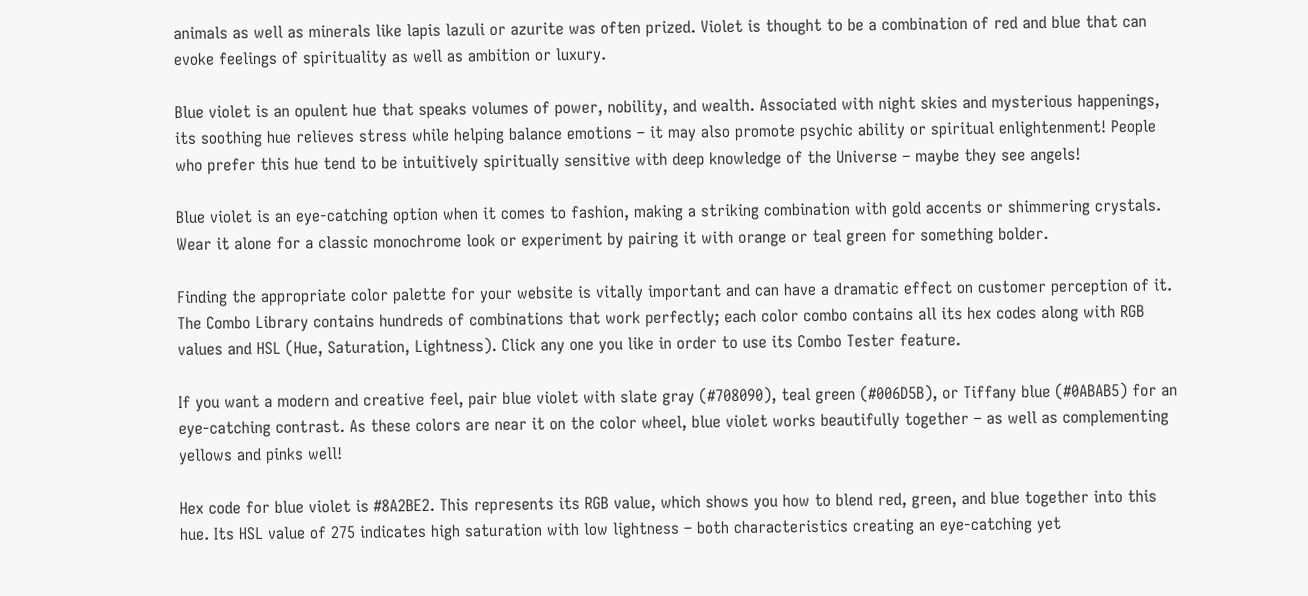animals as well as minerals like lapis lazuli or azurite was often prized. Violet is thought to be a combination of red and blue that can evoke feelings of spirituality as well as ambition or luxury.

Blue violet is an opulent hue that speaks volumes of power, nobility, and wealth. Associated with night skies and mysterious happenings, its soothing hue relieves stress while helping balance emotions – it may also promote psychic ability or spiritual enlightenment! People who prefer this hue tend to be intuitively spiritually sensitive with deep knowledge of the Universe – maybe they see angels!

Blue violet is an eye-catching option when it comes to fashion, making a striking combination with gold accents or shimmering crystals. Wear it alone for a classic monochrome look or experiment by pairing it with orange or teal green for something bolder.

Finding the appropriate color palette for your website is vitally important and can have a dramatic effect on customer perception of it. The Combo Library contains hundreds of combinations that work perfectly; each color combo contains all its hex codes along with RGB values and HSL (Hue, Saturation, Lightness). Click any one you like in order to use its Combo Tester feature.

If you want a modern and creative feel, pair blue violet with slate gray (#708090), teal green (#006D5B), or Tiffany blue (#0ABAB5) for an eye-catching contrast. As these colors are near it on the color wheel, blue violet works beautifully together – as well as complementing yellows and pinks well!

Hex code for blue violet is #8A2BE2. This represents its RGB value, which shows you how to blend red, green, and blue together into this hue. Its HSL value of 275 indicates high saturation with low lightness – both characteristics creating an eye-catching yet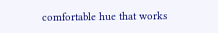comfortable hue that works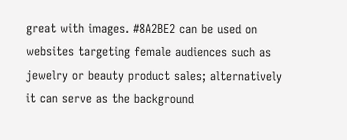great with images. #8A2BE2 can be used on websites targeting female audiences such as jewelry or beauty product sales; alternatively it can serve as the background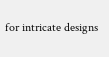for intricate designs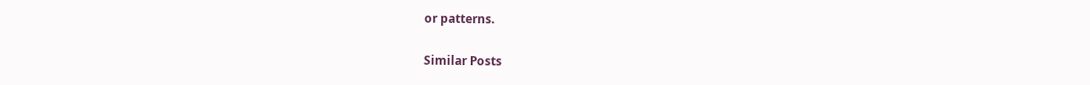or patterns.

Similar Posts